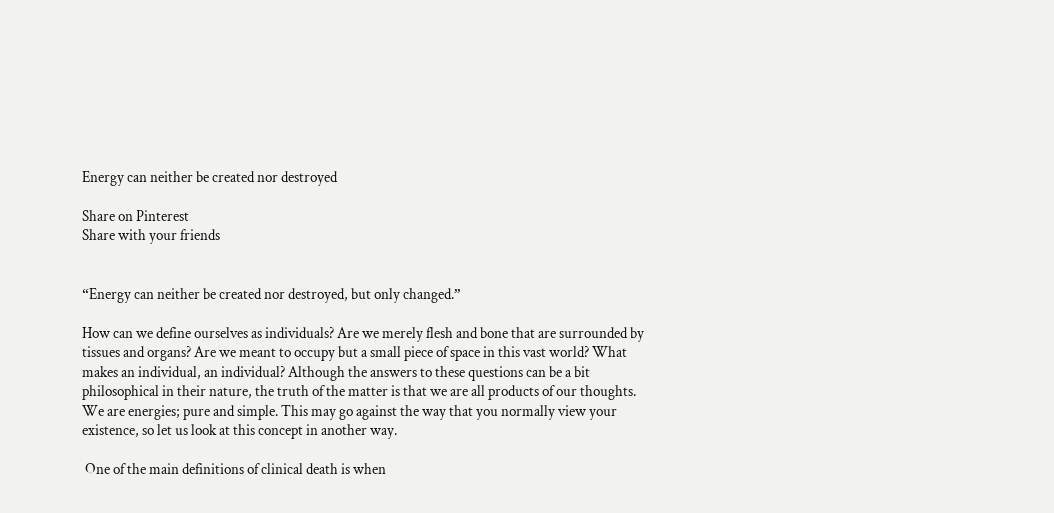Energy can neither be created nor destroyed

Share on Pinterest
Share with your friends


“Energy can neither be created nor destroyed, but only changed.”

How can we define ourselves as individuals? Are we merely flesh and bone that are surrounded by tissues and organs? Are we meant to occupy but a small piece of space in this vast world? What makes an individual, an individual? Although the answers to these questions can be a bit philosophical in their nature, the truth of the matter is that we are all products of our thoughts. We are energies; pure and simple. This may go against the way that you normally view your existence, so let us look at this concept in another way.

 One of the main definitions of clinical death is when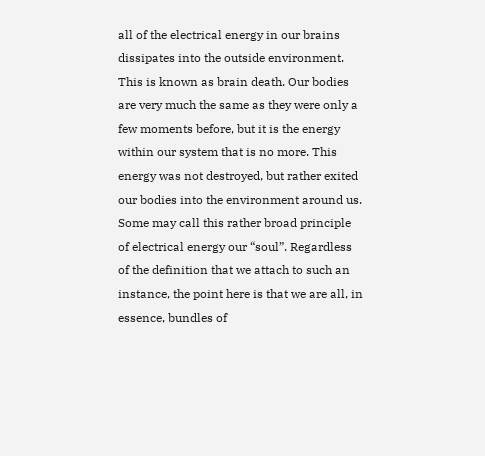all of the electrical energy in our brains dissipates into the outside environment. This is known as brain death. Our bodies are very much the same as they were only a few moments before, but it is the energy within our system that is no more. This energy was not destroyed, but rather exited our bodies into the environment around us. Some may call this rather broad principle of electrical energy our “soul”. Regardless of the definition that we attach to such an instance, the point here is that we are all, in essence, bundles of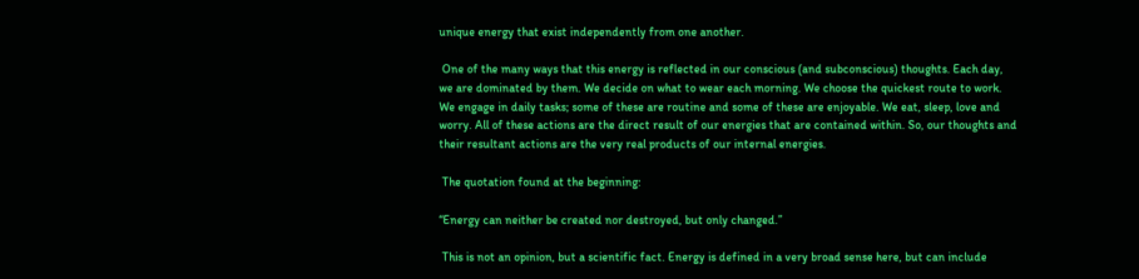unique energy that exist independently from one another.

 One of the many ways that this energy is reflected in our conscious (and subconscious) thoughts. Each day, we are dominated by them. We decide on what to wear each morning. We choose the quickest route to work. We engage in daily tasks; some of these are routine and some of these are enjoyable. We eat, sleep, love and worry. All of these actions are the direct result of our energies that are contained within. So, our thoughts and their resultant actions are the very real products of our internal energies.

 The quotation found at the beginning:

“Energy can neither be created nor destroyed, but only changed.”

 This is not an opinion, but a scientific fact. Energy is defined in a very broad sense here, but can include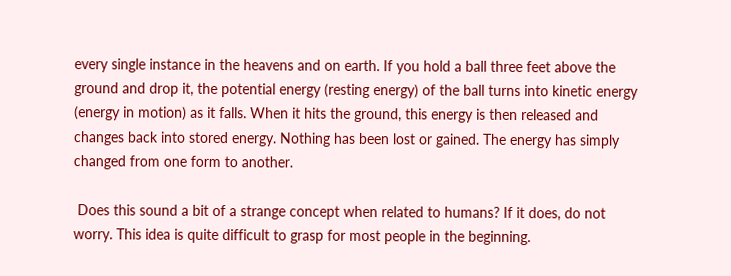every single instance in the heavens and on earth. If you hold a ball three feet above the ground and drop it, the potential energy (resting energy) of the ball turns into kinetic energy (energy in motion) as it falls. When it hits the ground, this energy is then released and changes back into stored energy. Nothing has been lost or gained. The energy has simply changed from one form to another.

 Does this sound a bit of a strange concept when related to humans? If it does, do not worry. This idea is quite difficult to grasp for most people in the beginning.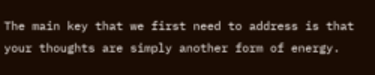The main key that we first need to address is that your thoughts are simply another form of energy.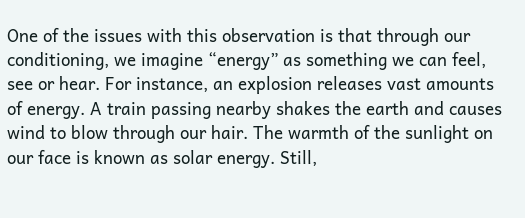One of the issues with this observation is that through our conditioning, we imagine “energy” as something we can feel, see or hear. For instance, an explosion releases vast amounts of energy. A train passing nearby shakes the earth and causes wind to blow through our hair. The warmth of the sunlight on our face is known as solar energy. Still,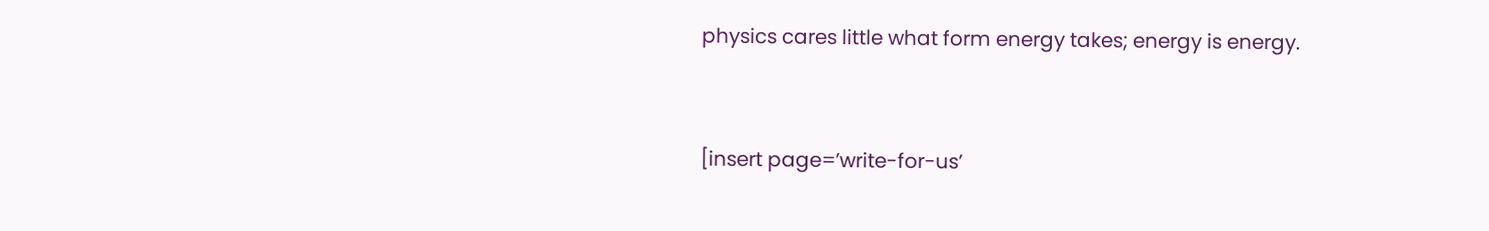physics cares little what form energy takes; energy is energy.


[insert page=’write-for-us’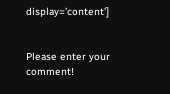display=’content’]


Please enter your comment!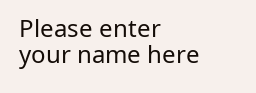Please enter your name here